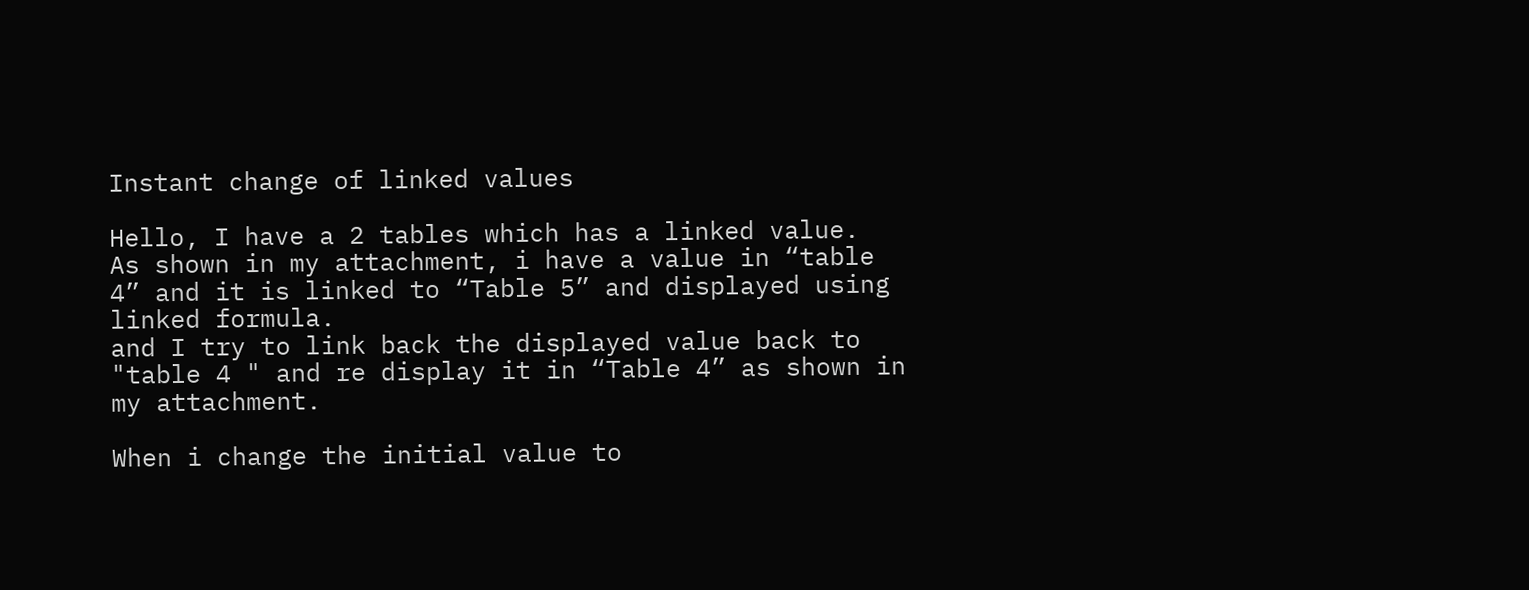Instant change of linked values

Hello, I have a 2 tables which has a linked value.
As shown in my attachment, i have a value in “table 4” and it is linked to “Table 5” and displayed using linked formula.
and I try to link back the displayed value back to "table 4 " and re display it in “Table 4” as shown in my attachment.

When i change the initial value to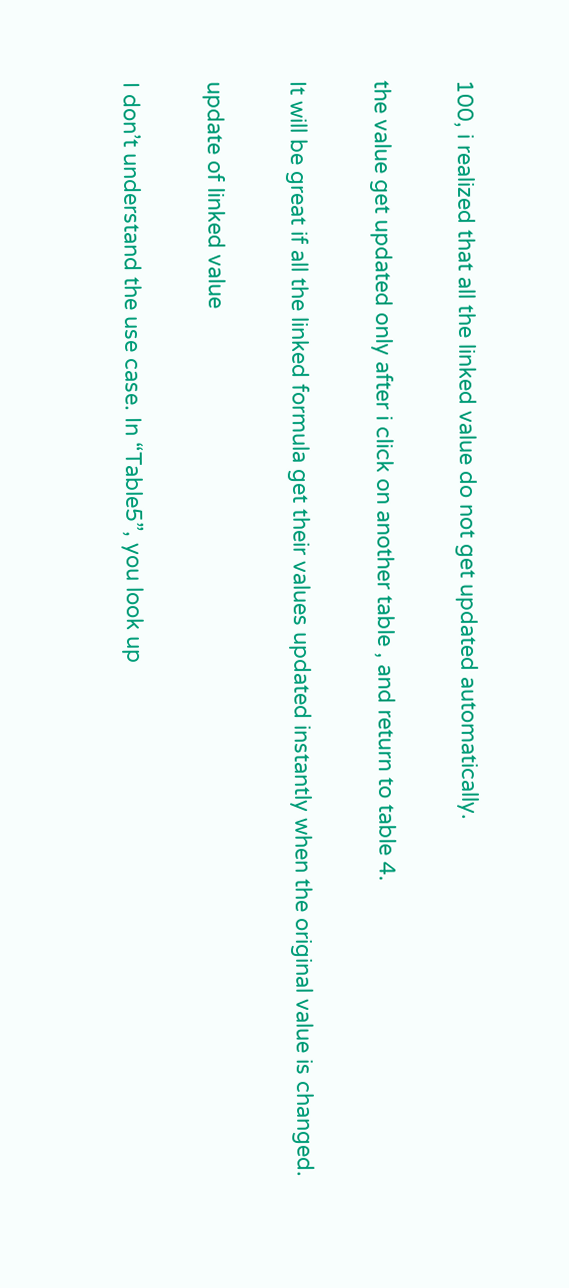100, i realized that all the linked value do not get updated automatically.

the value get updated only after i click on another table , and return to table 4.

It will be great if all the linked formula get their values updated instantly when the original value is changed.

update of linked value

I don’t understand the use case. In “Table5”, you look up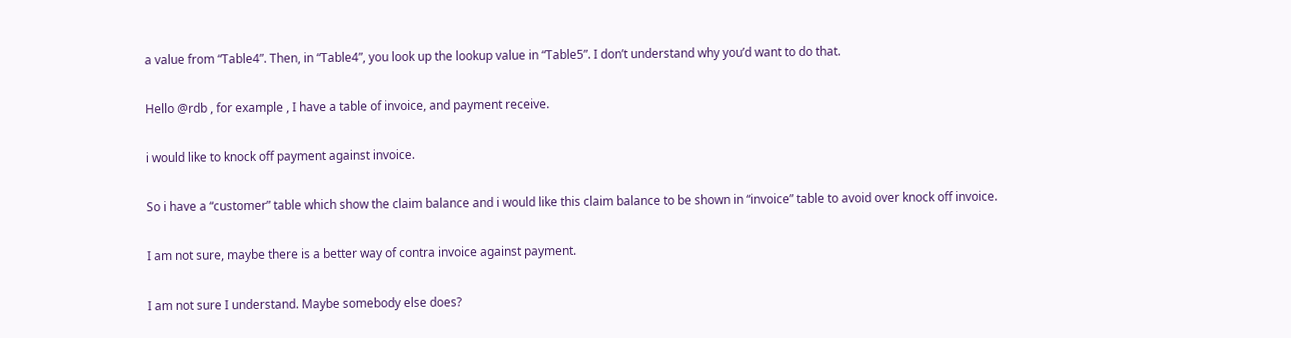a value from “Table4”. Then, in “Table4”, you look up the lookup value in “Table5”. I don’t understand why you’d want to do that.

Hello @rdb , for example , I have a table of invoice, and payment receive.

i would like to knock off payment against invoice.

So i have a “customer” table which show the claim balance and i would like this claim balance to be shown in “invoice” table to avoid over knock off invoice.

I am not sure, maybe there is a better way of contra invoice against payment.

I am not sure I understand. Maybe somebody else does?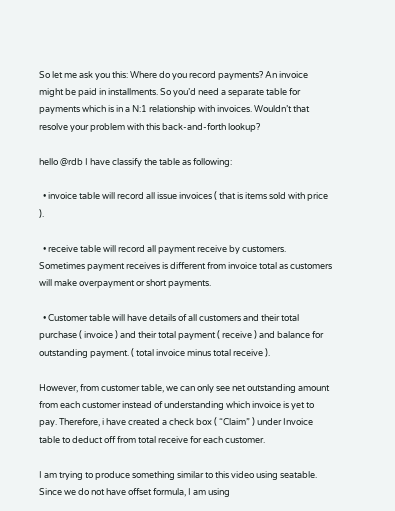So let me ask you this: Where do you record payments? An invoice might be paid in installments. So you’d need a separate table for payments which is in a N:1 relationship with invoices. Wouldn’t that resolve your problem with this back-and-forth lookup?

hello @rdb I have classify the table as following:

  • invoice table will record all issue invoices ( that is items sold with price ).

  • receive table will record all payment receive by customers. Sometimes payment receives is different from invoice total as customers will make overpayment or short payments.

  • Customer table will have details of all customers and their total purchase ( invoice ) and their total payment ( receive ) and balance for outstanding payment. ( total invoice minus total receive ).

However, from customer table, we can only see net outstanding amount from each customer instead of understanding which invoice is yet to pay. Therefore, i have created a check box ( “Claim” ) under Invoice table to deduct off from total receive for each customer.

I am trying to produce something similar to this video using seatable.
Since we do not have offset formula, I am using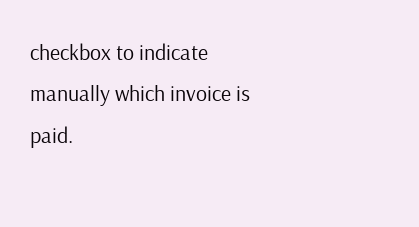checkbox to indicate manually which invoice is paid.